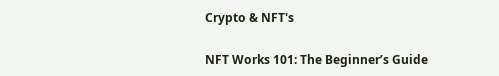Crypto & NFT's

NFT Works 101: The Beginner’s Guide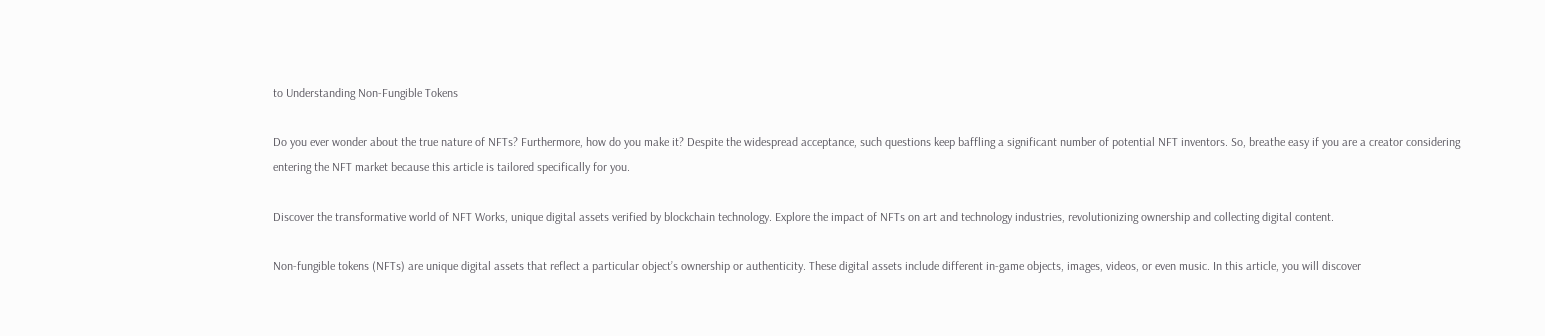to Understanding Non-Fungible Tokens

Do you ever wonder about the true nature of NFTs? Furthermore, how do you make it? Despite the widespread acceptance, such questions keep baffling a significant number of potential NFT inventors. So, breathe easy if you are a creator considering entering the NFT market because this article is tailored specifically for you.

Discover the transformative world of NFT Works, unique digital assets verified by blockchain technology. Explore the impact of NFTs on art and technology industries, revolutionizing ownership and collecting digital content.

Non-fungible tokens (NFTs) are unique digital assets that reflect a particular object’s ownership or authenticity. These digital assets include different in-game objects, images, videos, or even music. In this article, you will discover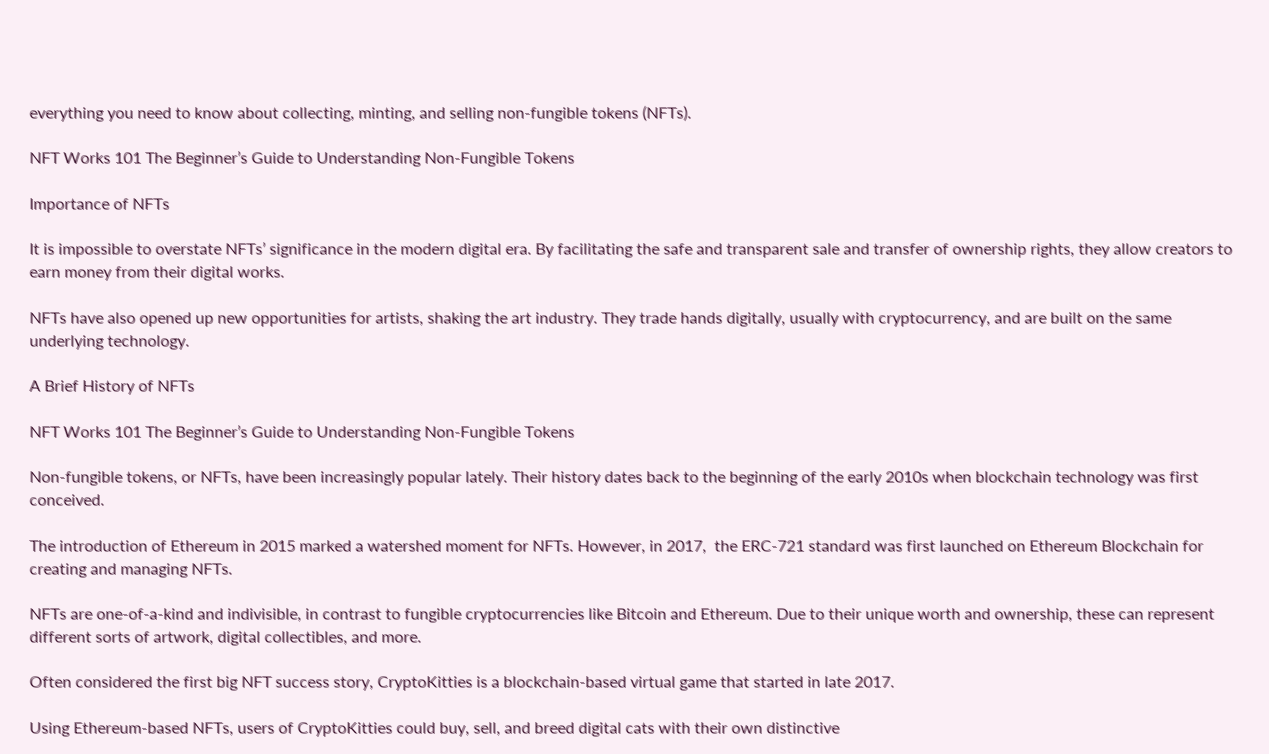everything you need to know about collecting, minting, and selling non-fungible tokens (NFTs).

NFT Works 101 The Beginner’s Guide to Understanding Non-Fungible Tokens

Importance of NFTs

It is impossible to overstate NFTs’ significance in the modern digital era. By facilitating the safe and transparent sale and transfer of ownership rights, they allow creators to earn money from their digital works.

NFTs have also opened up new opportunities for artists, shaking the art industry. They trade hands digitally, usually with cryptocurrency, and are built on the same underlying technology.

A Brief History of NFTs

NFT Works 101 The Beginner’s Guide to Understanding Non-Fungible Tokens

Non-fungible tokens, or NFTs, have been increasingly popular lately. Their history dates back to the beginning of the early 2010s when blockchain technology was first conceived.

The introduction of Ethereum in 2015 marked a watershed moment for NFTs. However, in 2017,  the ERC-721 standard was first launched on Ethereum Blockchain for creating and managing NFTs.

NFTs are one-of-a-kind and indivisible, in contrast to fungible cryptocurrencies like Bitcoin and Ethereum. Due to their unique worth and ownership, these can represent different sorts of artwork, digital collectibles, and more.

Often considered the first big NFT success story, CryptoKitties is a blockchain-based virtual game that started in late 2017.

Using Ethereum-based NFTs, users of CryptoKitties could buy, sell, and breed digital cats with their own distinctive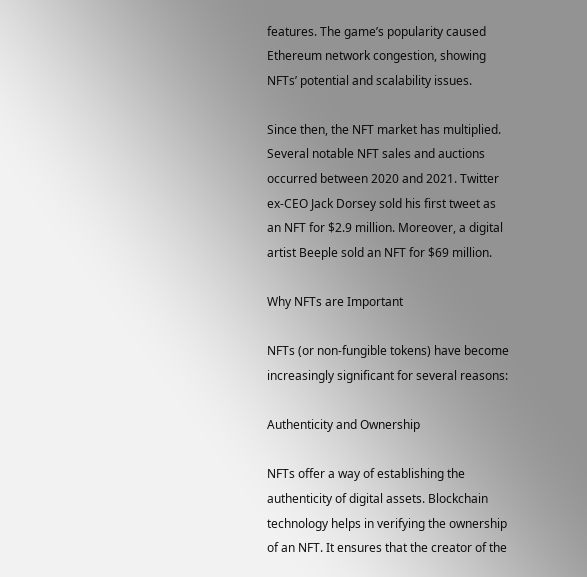features. The game’s popularity caused Ethereum network congestion, showing NFTs’ potential and scalability issues.

Since then, the NFT market has multiplied. Several notable NFT sales and auctions occurred between 2020 and 2021. Twitter ex-CEO Jack Dorsey sold his first tweet as an NFT for $2.9 million. Moreover, a digital artist Beeple sold an NFT for $69 million.

Why NFTs are Important

NFTs (or non-fungible tokens) have become increasingly significant for several reasons:

Authenticity and Ownership

NFTs offer a way of establishing the authenticity of digital assets. Blockchain technology helps in verifying the ownership of an NFT. It ensures that the creator of the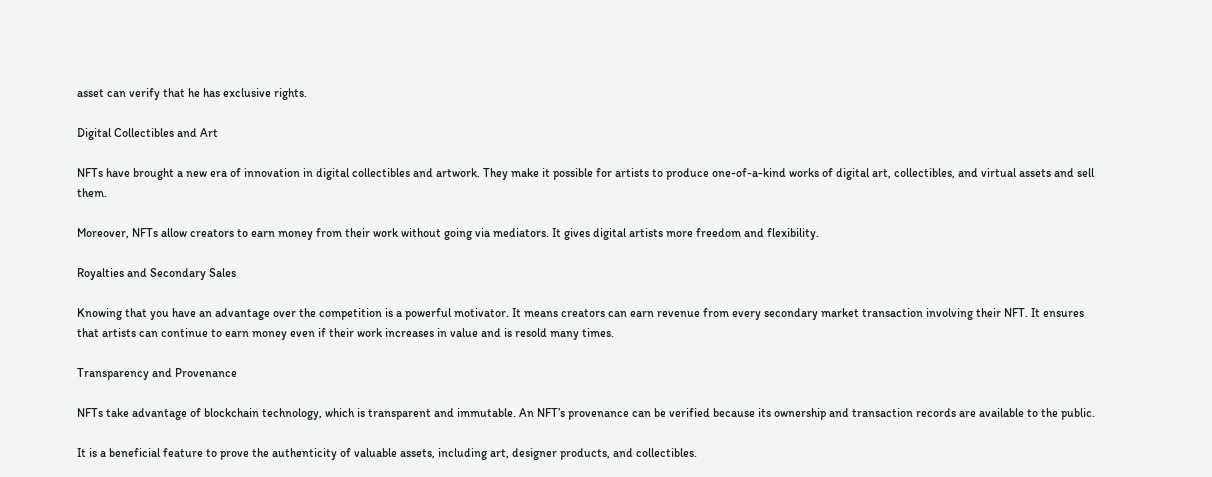asset can verify that he has exclusive rights.

Digital Collectibles and Art

NFTs have brought a new era of innovation in digital collectibles and artwork. They make it possible for artists to produce one-of-a-kind works of digital art, collectibles, and virtual assets and sell them.

Moreover, NFTs allow creators to earn money from their work without going via mediators. It gives digital artists more freedom and flexibility.

Royalties and Secondary Sales

Knowing that you have an advantage over the competition is a powerful motivator. It means creators can earn revenue from every secondary market transaction involving their NFT. It ensures that artists can continue to earn money even if their work increases in value and is resold many times.

Transparency and Provenance

NFTs take advantage of blockchain technology, which is transparent and immutable. An NFT’s provenance can be verified because its ownership and transaction records are available to the public.

It is a beneficial feature to prove the authenticity of valuable assets, including art, designer products, and collectibles.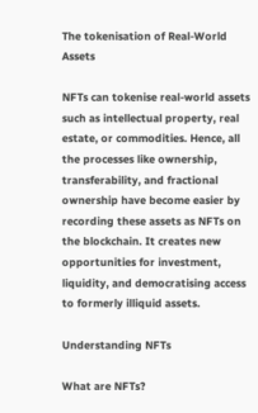The tokenisation of Real-World Assets

NFTs can tokenise real-world assets such as intellectual property, real estate, or commodities. Hence, all the processes like ownership, transferability, and fractional ownership have become easier by recording these assets as NFTs on the blockchain. It creates new opportunities for investment, liquidity, and democratising access to formerly illiquid assets.

Understanding NFTs

What are NFTs?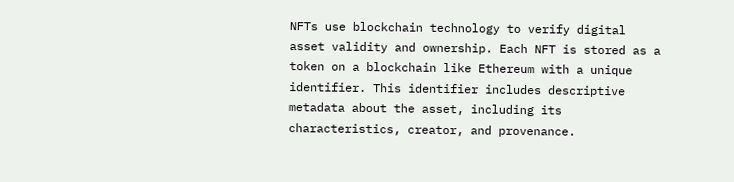NFTs use blockchain technology to verify digital asset validity and ownership. Each NFT is stored as a token on a blockchain like Ethereum with a unique identifier. This identifier includes descriptive metadata about the asset, including its characteristics, creator, and provenance.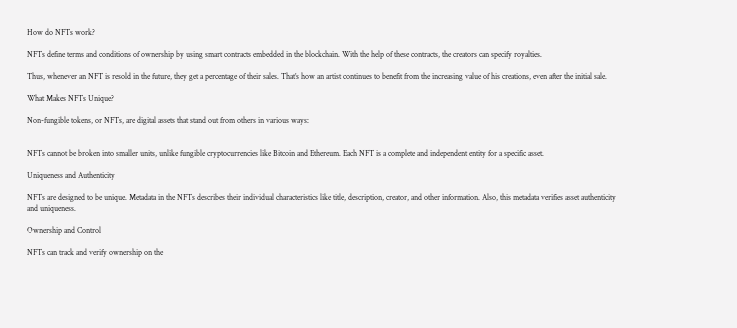How do NFTs work?

NFTs define terms and conditions of ownership by using smart contracts embedded in the blockchain. With the help of these contracts, the creators can specify royalties.

Thus, whenever an NFT is resold in the future, they get a percentage of their sales. That’s how an artist continues to benefit from the increasing value of his creations, even after the initial sale.

What Makes NFTs Unique?

Non-fungible tokens, or NFTs, are digital assets that stand out from others in various ways:


NFTs cannot be broken into smaller units, unlike fungible cryptocurrencies like Bitcoin and Ethereum. Each NFT is a complete and independent entity for a specific asset.

Uniqueness and Authenticity

NFTs are designed to be unique. Metadata in the NFTs describes their individual characteristics like title, description, creator, and other information. Also, this metadata verifies asset authenticity and uniqueness.

Ownership and Control

NFTs can track and verify ownership on the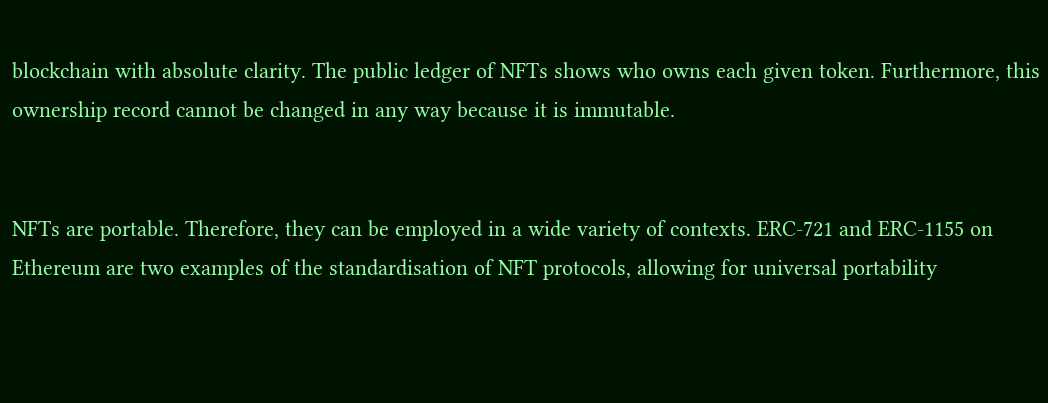blockchain with absolute clarity. The public ledger of NFTs shows who owns each given token. Furthermore, this ownership record cannot be changed in any way because it is immutable.


NFTs are portable. Therefore, they can be employed in a wide variety of contexts. ERC-721 and ERC-1155 on Ethereum are two examples of the standardisation of NFT protocols, allowing for universal portability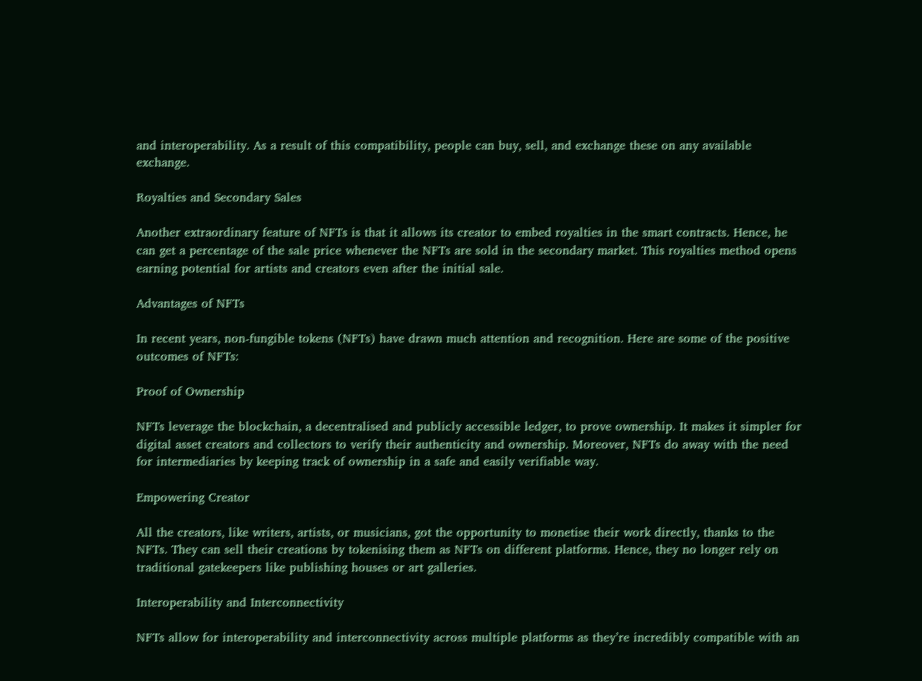and interoperability. As a result of this compatibility, people can buy, sell, and exchange these on any available exchange.

Royalties and Secondary Sales

Another extraordinary feature of NFTs is that it allows its creator to embed royalties in the smart contracts. Hence, he can get a percentage of the sale price whenever the NFTs are sold in the secondary market. This royalties method opens earning potential for artists and creators even after the initial sale.

Advantages of NFTs

In recent years, non-fungible tokens (NFTs) have drawn much attention and recognition. Here are some of the positive outcomes of NFTs:

Proof of Ownership

NFTs leverage the blockchain, a decentralised and publicly accessible ledger, to prove ownership. It makes it simpler for digital asset creators and collectors to verify their authenticity and ownership. Moreover, NFTs do away with the need for intermediaries by keeping track of ownership in a safe and easily verifiable way.

Empowering Creator

All the creators, like writers, artists, or musicians, got the opportunity to monetise their work directly, thanks to the NFTs. They can sell their creations by tokenising them as NFTs on different platforms. Hence, they no longer rely on traditional gatekeepers like publishing houses or art galleries.

Interoperability and Interconnectivity

NFTs allow for interoperability and interconnectivity across multiple platforms as they’re incredibly compatible with an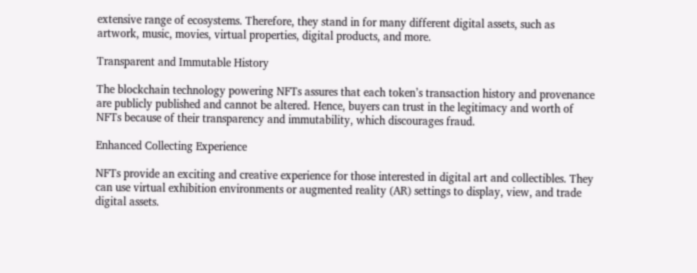extensive range of ecosystems. Therefore, they stand in for many different digital assets, such as artwork, music, movies, virtual properties, digital products, and more.

Transparent and Immutable History

The blockchain technology powering NFTs assures that each token’s transaction history and provenance are publicly published and cannot be altered. Hence, buyers can trust in the legitimacy and worth of NFTs because of their transparency and immutability, which discourages fraud.

Enhanced Collecting Experience

NFTs provide an exciting and creative experience for those interested in digital art and collectibles. They can use virtual exhibition environments or augmented reality (AR) settings to display, view, and trade digital assets.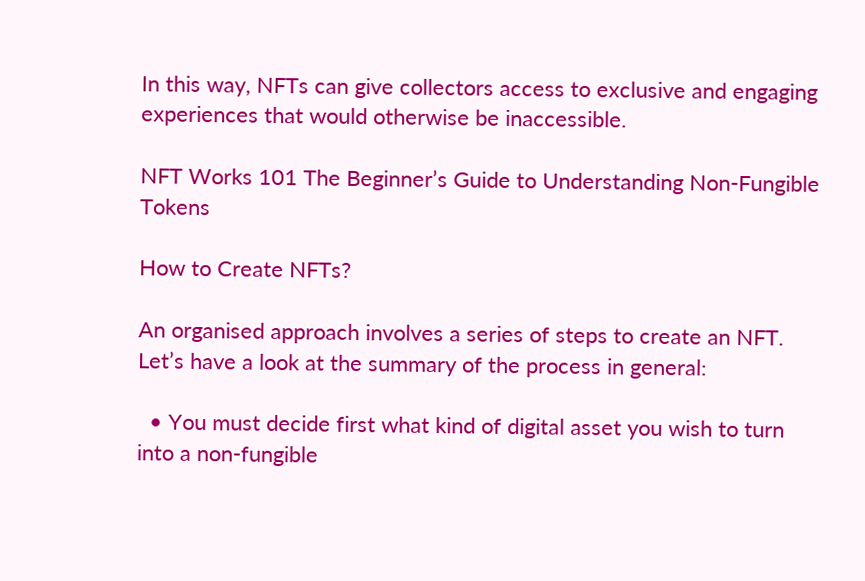In this way, NFTs can give collectors access to exclusive and engaging experiences that would otherwise be inaccessible.

NFT Works 101 The Beginner’s Guide to Understanding Non-Fungible Tokens

How to Create NFTs?

An organised approach involves a series of steps to create an NFT. Let’s have a look at the summary of the process in general:

  • You must decide first what kind of digital asset you wish to turn into a non-fungible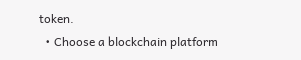token.
  • Choose a blockchain platform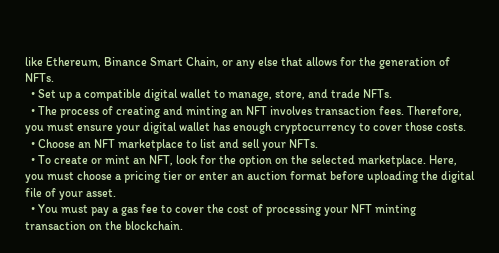like Ethereum, Binance Smart Chain, or any else that allows for the generation of NFTs.
  • Set up a compatible digital wallet to manage, store, and trade NFTs.
  • The process of creating and minting an NFT involves transaction fees. Therefore, you must ensure your digital wallet has enough cryptocurrency to cover those costs.
  • Choose an NFT marketplace to list and sell your NFTs.
  • To create or mint an NFT, look for the option on the selected marketplace. Here, you must choose a pricing tier or enter an auction format before uploading the digital file of your asset.
  • You must pay a gas fee to cover the cost of processing your NFT minting transaction on the blockchain.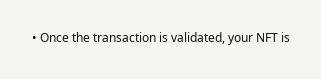• Once the transaction is validated, your NFT is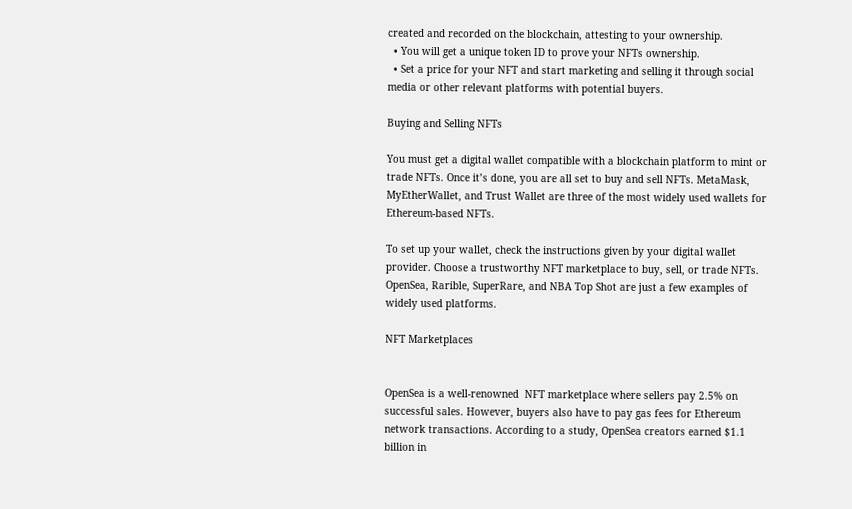created and recorded on the blockchain, attesting to your ownership.
  • You will get a unique token ID to prove your NFTs ownership.
  • Set a price for your NFT and start marketing and selling it through social media or other relevant platforms with potential buyers.

Buying and Selling NFTs

You must get a digital wallet compatible with a blockchain platform to mint or trade NFTs. Once it’s done, you are all set to buy and sell NFTs. MetaMask, MyEtherWallet, and Trust Wallet are three of the most widely used wallets for Ethereum-based NFTs.

To set up your wallet, check the instructions given by your digital wallet provider. Choose a trustworthy NFT marketplace to buy, sell, or trade NFTs. OpenSea, Rarible, SuperRare, and NBA Top Shot are just a few examples of widely used platforms.

NFT Marketplaces


OpenSea is a well-renowned  NFT marketplace where sellers pay 2.5% on successful sales. However, buyers also have to pay gas fees for Ethereum network transactions. According to a study, OpenSea creators earned $1.1 billion in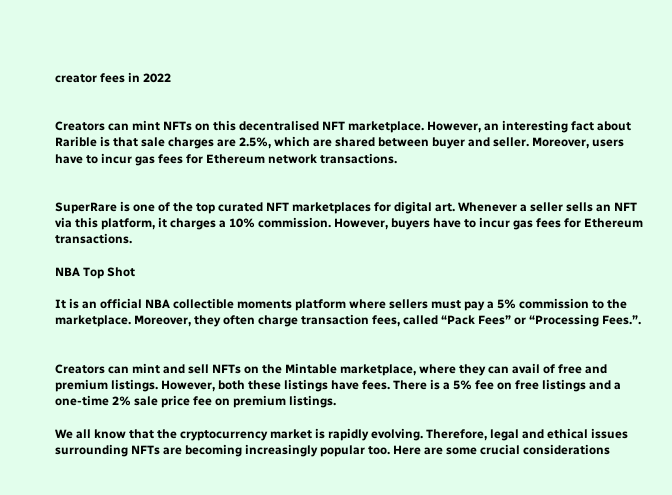creator fees in 2022


Creators can mint NFTs on this decentralised NFT marketplace. However, an interesting fact about Rarible is that sale charges are 2.5%, which are shared between buyer and seller. Moreover, users have to incur gas fees for Ethereum network transactions.


SuperRare is one of the top curated NFT marketplaces for digital art. Whenever a seller sells an NFT via this platform, it charges a 10% commission. However, buyers have to incur gas fees for Ethereum transactions.

NBA Top Shot

It is an official NBA collectible moments platform where sellers must pay a 5% commission to the marketplace. Moreover, they often charge transaction fees, called “Pack Fees” or “Processing Fees.”.


Creators can mint and sell NFTs on the Mintable marketplace, where they can avail of free and premium listings. However, both these listings have fees. There is a 5% fee on free listings and a one-time 2% sale price fee on premium listings.

We all know that the cryptocurrency market is rapidly evolving. Therefore, legal and ethical issues surrounding NFTs are becoming increasingly popular too. Here are some crucial considerations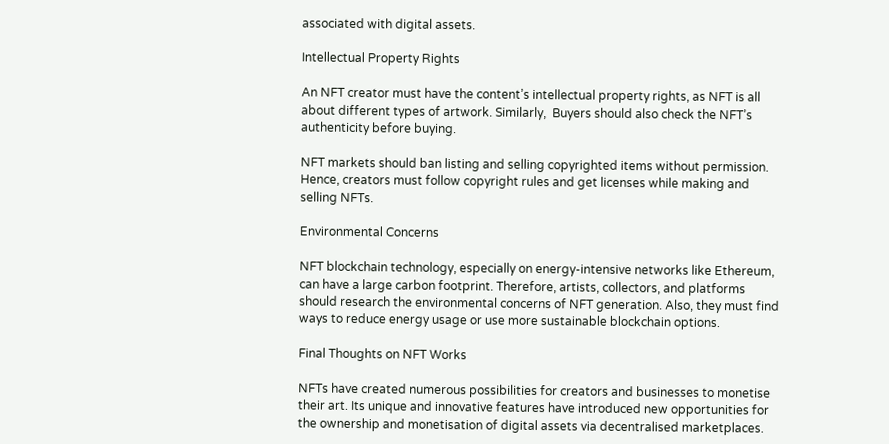associated with digital assets.

Intellectual Property Rights

An NFT creator must have the content’s intellectual property rights, as NFT is all about different types of artwork. Similarly,  Buyers should also check the NFT’s authenticity before buying.

NFT markets should ban listing and selling copyrighted items without permission. Hence, creators must follow copyright rules and get licenses while making and selling NFTs.

Environmental Concerns

NFT blockchain technology, especially on energy-intensive networks like Ethereum, can have a large carbon footprint. Therefore, artists, collectors, and platforms should research the environmental concerns of NFT generation. Also, they must find ways to reduce energy usage or use more sustainable blockchain options.

Final Thoughts on NFT Works

NFTs have created numerous possibilities for creators and businesses to monetise their art. Its unique and innovative features have introduced new opportunities for the ownership and monetisation of digital assets via decentralised marketplaces.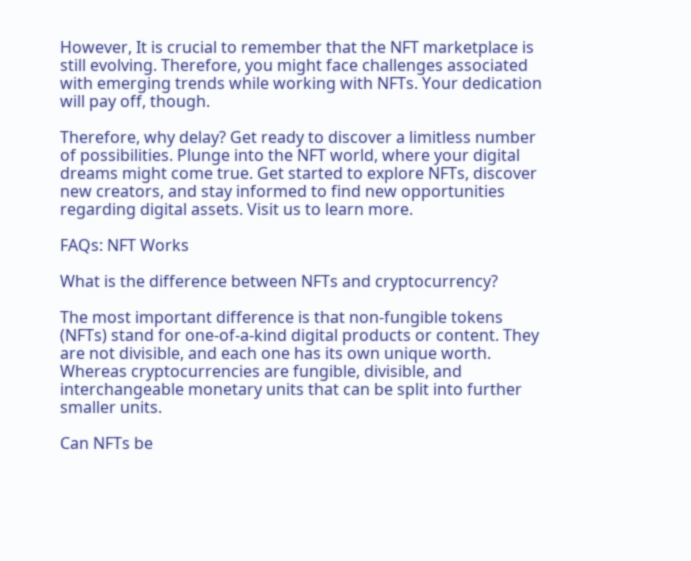However, It is crucial to remember that the NFT marketplace is still evolving. Therefore, you might face challenges associated with emerging trends while working with NFTs. Your dedication will pay off, though.

Therefore, why delay? Get ready to discover a limitless number of possibilities. Plunge into the NFT world, where your digital dreams might come true. Get started to explore NFTs, discover new creators, and stay informed to find new opportunities regarding digital assets. Visit us to learn more.

FAQs: NFT Works

What is the difference between NFTs and cryptocurrency?

The most important difference is that non-fungible tokens (NFTs) stand for one-of-a-kind digital products or content. They are not divisible, and each one has its own unique worth. Whereas cryptocurrencies are fungible, divisible, and interchangeable monetary units that can be split into further smaller units.

Can NFTs be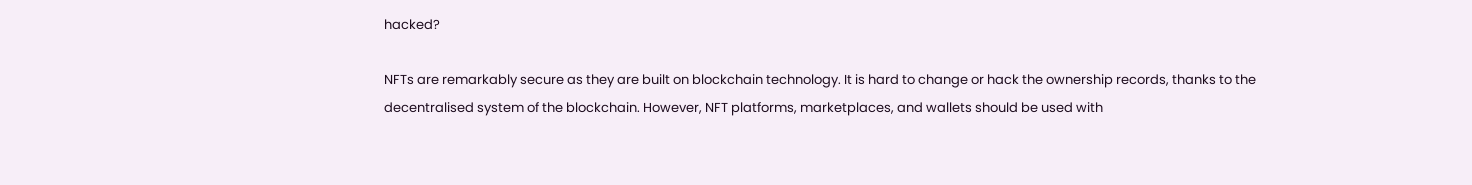hacked?

NFTs are remarkably secure as they are built on blockchain technology. It is hard to change or hack the ownership records, thanks to the decentralised system of the blockchain. However, NFT platforms, marketplaces, and wallets should be used with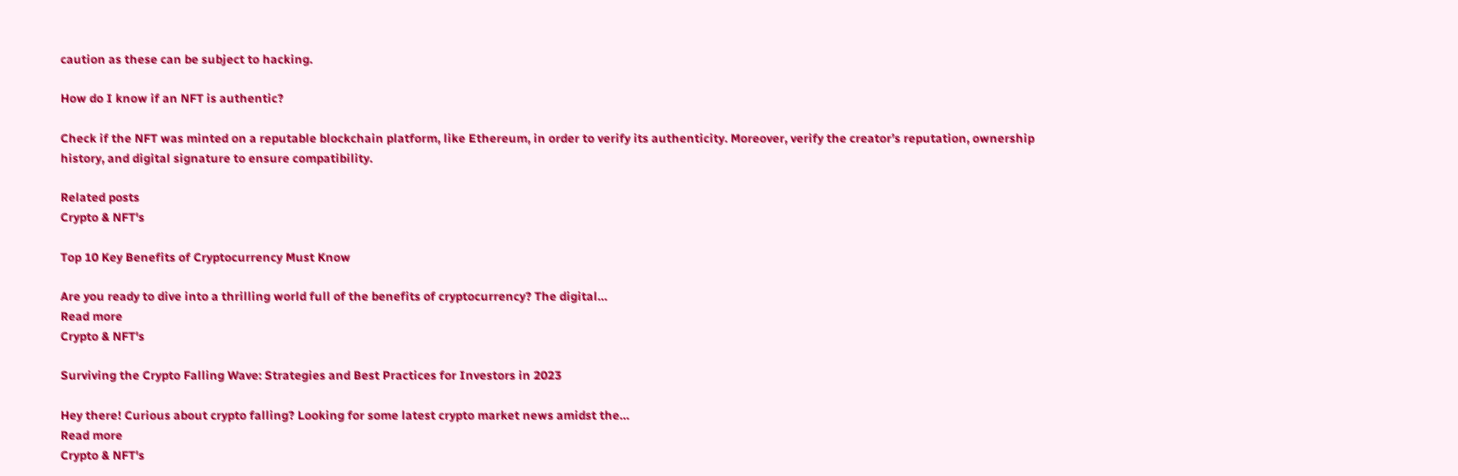caution as these can be subject to hacking.

How do I know if an NFT is authentic?

Check if the NFT was minted on a reputable blockchain platform, like Ethereum, in order to verify its authenticity. Moreover, verify the creator’s reputation, ownership history, and digital signature to ensure compatibility.

Related posts
Crypto & NFT's

Top 10 Key Benefits of Cryptocurrency Must Know

Are you ready to dive into a thrilling world full of the benefits of cryptocurrency? The digital…
Read more
Crypto & NFT's

Surviving the Crypto Falling Wave: Strategies and Best Practices for Investors in 2023

Hey there! Curious about crypto falling? Looking for some latest crypto market news amidst the…
Read more
Crypto & NFT's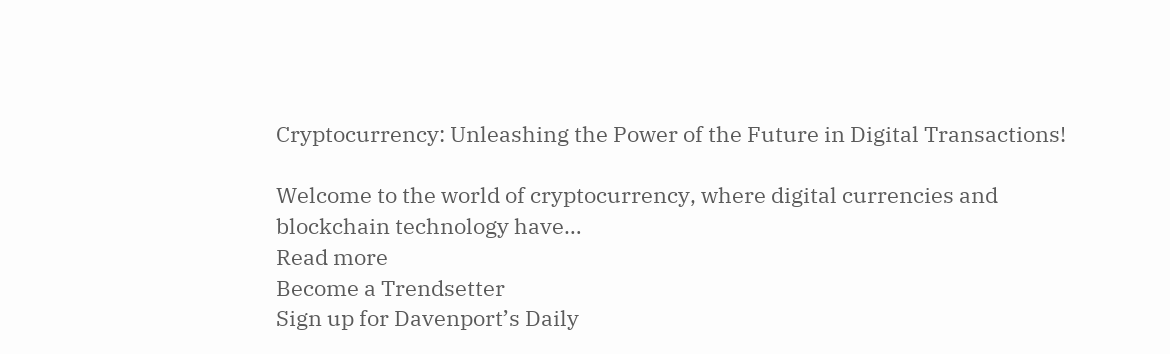Cryptocurrency: Unleashing the Power of the Future in Digital Transactions!

Welcome to the world of cryptocurrency, where digital currencies and blockchain technology have…
Read more
Become a Trendsetter
Sign up for Davenport’s Daily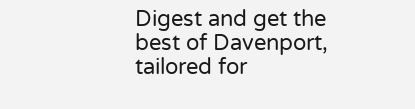Digest and get the best of Davenport, tailored for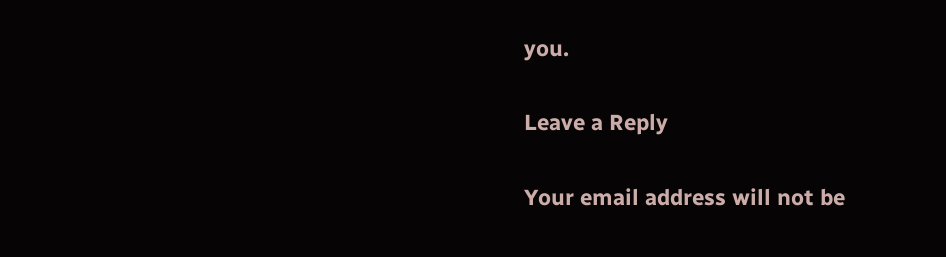you.

Leave a Reply

Your email address will not be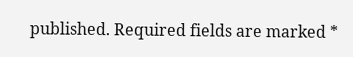published. Required fields are marked *